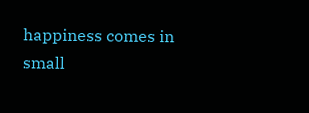happiness comes in small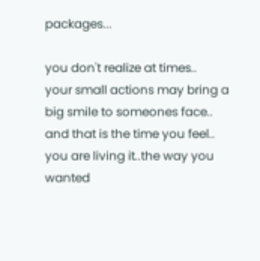packages...

you don't realize at times..
your small actions may bring a big smile to someones face..
and that is the time you feel..
you are living it..the way you wanted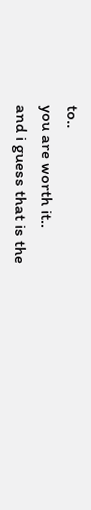to..
you are worth it..
and i guess that is the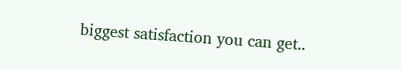biggest satisfaction you can get..